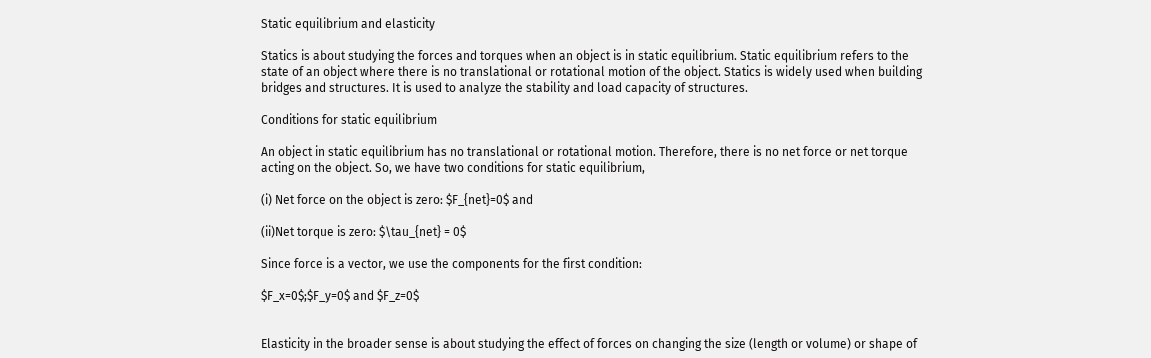Static equilibrium and elasticity

Statics is about studying the forces and torques when an object is in static equilibrium. Static equilibrium refers to the state of an object where there is no translational or rotational motion of the object. Statics is widely used when building bridges and structures. It is used to analyze the stability and load capacity of structures.

Conditions for static equilibrium

An object in static equilibrium has no translational or rotational motion. Therefore, there is no net force or net torque acting on the object. So, we have two conditions for static equilibrium,

(i) Net force on the object is zero: $F_{net}=0$ and

(ii)Net torque is zero: $\tau_{net} = 0$

Since force is a vector, we use the components for the first condition:

$F_x=0$;$F_y=0$ and $F_z=0$


Elasticity in the broader sense is about studying the effect of forces on changing the size (length or volume) or shape of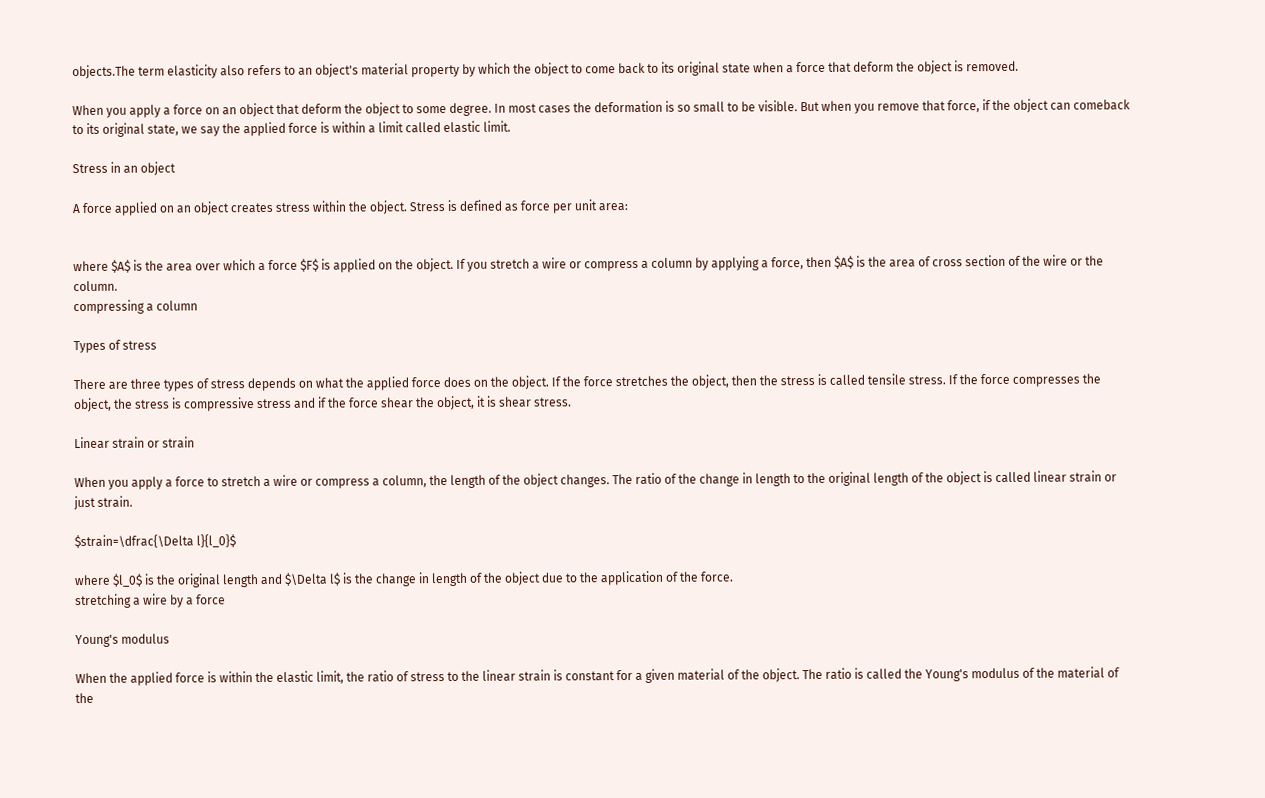objects.The term elasticity also refers to an object's material property by which the object to come back to its original state when a force that deform the object is removed.

When you apply a force on an object that deform the object to some degree. In most cases the deformation is so small to be visible. But when you remove that force, if the object can comeback to its original state, we say the applied force is within a limit called elastic limit.

Stress in an object

A force applied on an object creates stress within the object. Stress is defined as force per unit area:


where $A$ is the area over which a force $F$ is applied on the object. If you stretch a wire or compress a column by applying a force, then $A$ is the area of cross section of the wire or the column.
compressing a column

Types of stress

There are three types of stress depends on what the applied force does on the object. If the force stretches the object, then the stress is called tensile stress. If the force compresses the object, the stress is compressive stress and if the force shear the object, it is shear stress.

Linear strain or strain

When you apply a force to stretch a wire or compress a column, the length of the object changes. The ratio of the change in length to the original length of the object is called linear strain or just strain.

$strain=\dfrac{\Delta l}{l_0}$

where $l_0$ is the original length and $\Delta l$ is the change in length of the object due to the application of the force.
stretching a wire by a force

Young's modulus

When the applied force is within the elastic limit, the ratio of stress to the linear strain is constant for a given material of the object. The ratio is called the Young's modulus of the material of the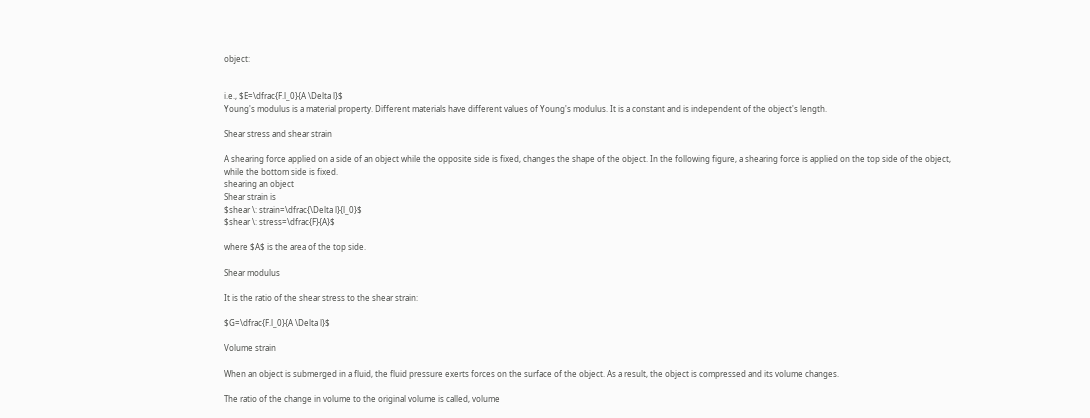object:


i.e., $E=\dfrac{F.l_0}{A \Delta l}$
Young's modulus is a material property. Different materials have different values of Young's modulus. It is a constant and is independent of the object's length.

Shear stress and shear strain

A shearing force applied on a side of an object while the opposite side is fixed, changes the shape of the object. In the following figure, a shearing force is applied on the top side of the object, while the bottom side is fixed.
shearing an object
Shear strain is
$shear \: strain=\dfrac{\Delta l}{l_0}$
$shear \: stress=\dfrac{F}{A}$

where $A$ is the area of the top side.

Shear modulus

It is the ratio of the shear stress to the shear strain:

$G=\dfrac{F.l_0}{A \Delta l}$

Volume strain

When an object is submerged in a fluid, the fluid pressure exerts forces on the surface of the object. As a result, the object is compressed and its volume changes.

The ratio of the change in volume to the original volume is called, volume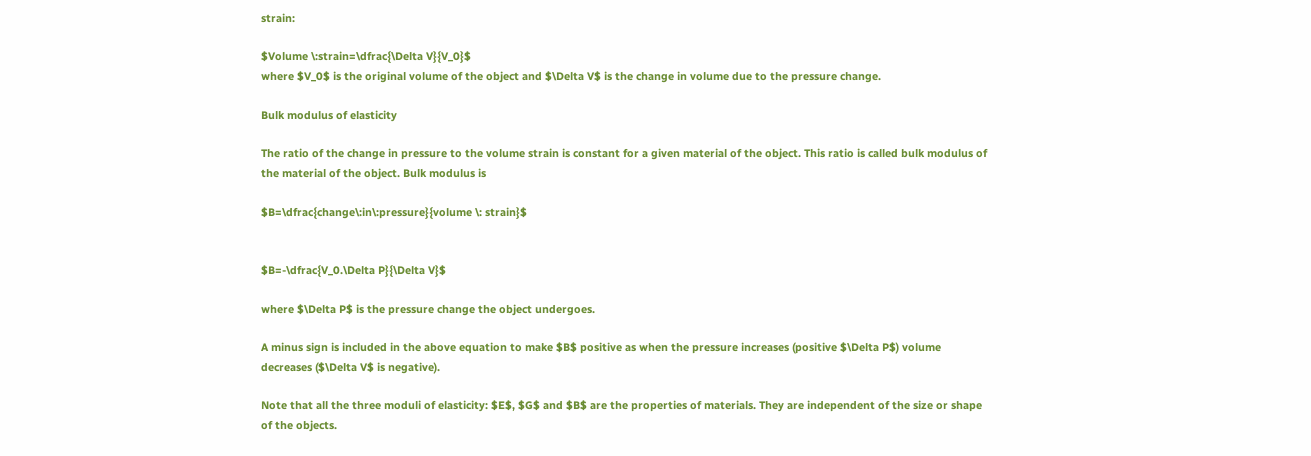strain:

$Volume \:strain=\dfrac{\Delta V}{V_0}$
where $V_0$ is the original volume of the object and $\Delta V$ is the change in volume due to the pressure change.

Bulk modulus of elasticity

The ratio of the change in pressure to the volume strain is constant for a given material of the object. This ratio is called bulk modulus of the material of the object. Bulk modulus is

$B=\dfrac{change\:in\:pressure}{volume \: strain}$


$B=-\dfrac{V_0.\Delta P}{\Delta V}$

where $\Delta P$ is the pressure change the object undergoes.

A minus sign is included in the above equation to make $B$ positive as when the pressure increases (positive $\Delta P$) volume decreases ($\Delta V$ is negative).

Note that all the three moduli of elasticity: $E$, $G$ and $B$ are the properties of materials. They are independent of the size or shape of the objects.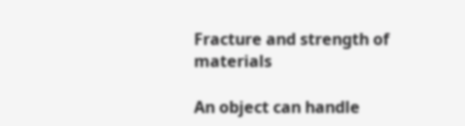Fracture and strength of materials

An object can handle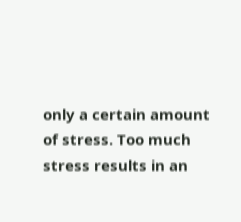only a certain amount of stress. Too much stress results in an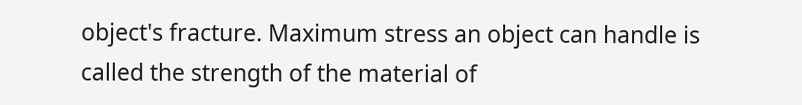object's fracture. Maximum stress an object can handle is called the strength of the material of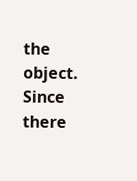the object. Since there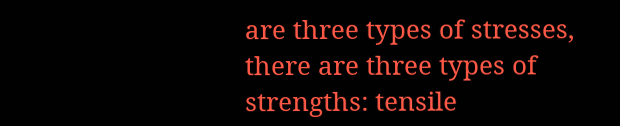are three types of stresses, there are three types of strengths: tensile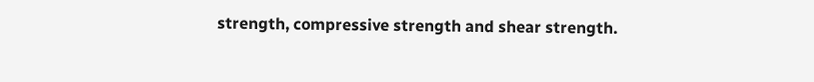strength, compressive strength and shear strength.